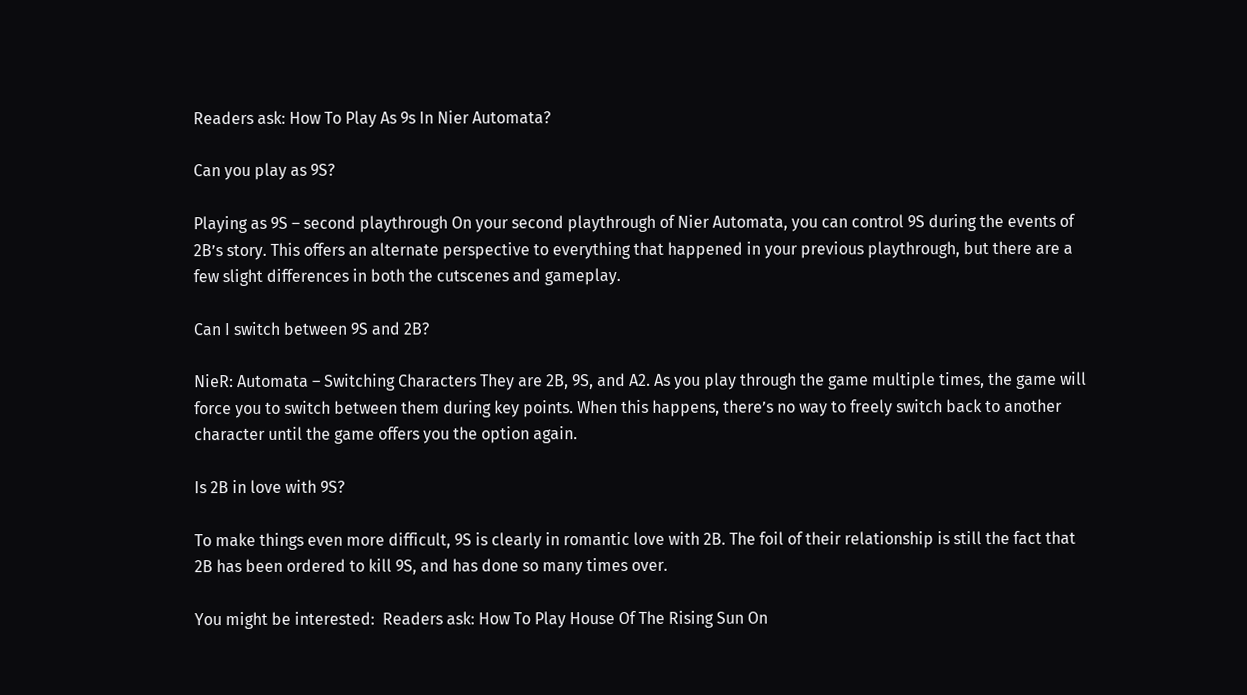Readers ask: How To Play As 9s In Nier Automata?

Can you play as 9S?

Playing as 9S – second playthrough On your second playthrough of Nier Automata, you can control 9S during the events of 2B’s story. This offers an alternate perspective to everything that happened in your previous playthrough, but there are a few slight differences in both the cutscenes and gameplay.

Can I switch between 9S and 2B?

NieR: Automata – Switching Characters They are 2B, 9S, and A2. As you play through the game multiple times, the game will force you to switch between them during key points. When this happens, there’s no way to freely switch back to another character until the game offers you the option again.

Is 2B in love with 9S?

To make things even more difficult, 9S is clearly in romantic love with 2B. The foil of their relationship is still the fact that 2B has been ordered to kill 9S, and has done so many times over.

You might be interested:  Readers ask: How To Play House Of The Rising Sun On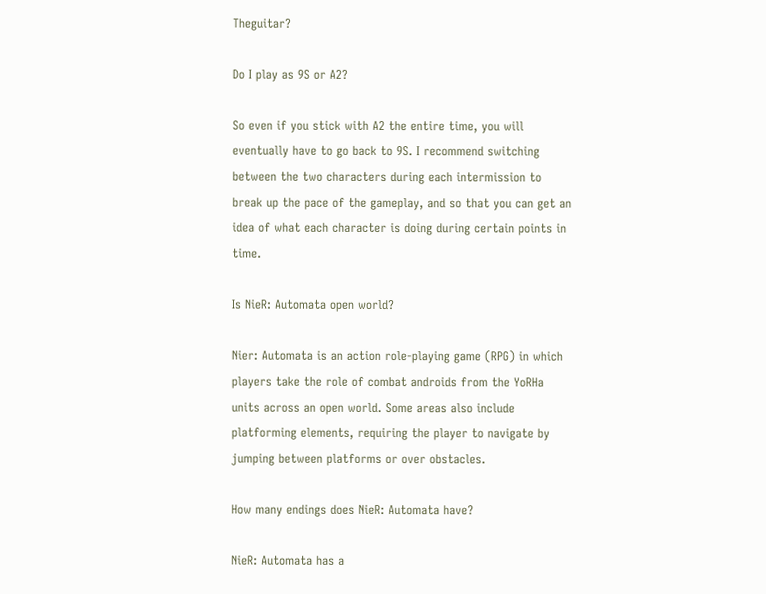Theguitar?

Do I play as 9S or A2?

So even if you stick with A2 the entire time, you will eventually have to go back to 9S. I recommend switching between the two characters during each intermission to break up the pace of the gameplay, and so that you can get an idea of what each character is doing during certain points in time.

Is NieR: Automata open world?

Nier: Automata is an action role-playing game (RPG) in which players take the role of combat androids from the YoRHa units across an open world. Some areas also include platforming elements, requiring the player to navigate by jumping between platforms or over obstacles.

How many endings does NieR: Automata have?

NieR: Automata has a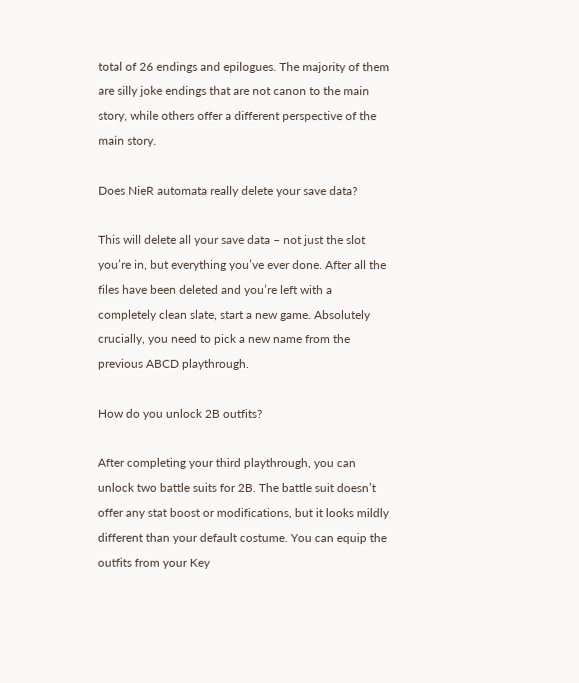total of 26 endings and epilogues. The majority of them are silly joke endings that are not canon to the main story, while others offer a different perspective of the main story.

Does NieR automata really delete your save data?

This will delete all your save data – not just the slot you’re in, but everything you’ve ever done. After all the files have been deleted and you’re left with a completely clean slate, start a new game. Absolutely crucially, you need to pick a new name from the previous ABCD playthrough.

How do you unlock 2B outfits?

After completing your third playthrough, you can unlock two battle suits for 2B. The battle suit doesn’t offer any stat boost or modifications, but it looks mildly different than your default costume. You can equip the outfits from your Key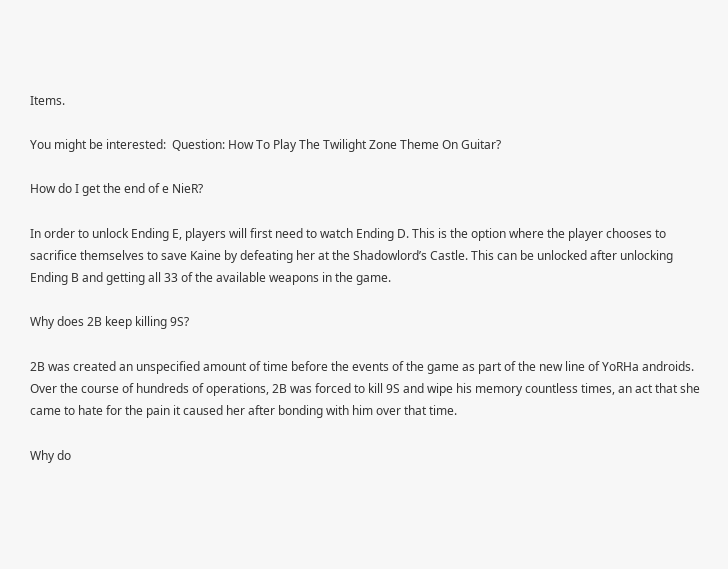Items.

You might be interested:  Question: How To Play The Twilight Zone Theme On Guitar?

How do I get the end of e NieR?

In order to unlock Ending E, players will first need to watch Ending D. This is the option where the player chooses to sacrifice themselves to save Kaine by defeating her at the Shadowlord’s Castle. This can be unlocked after unlocking Ending B and getting all 33 of the available weapons in the game.

Why does 2B keep killing 9S?

2B was created an unspecified amount of time before the events of the game as part of the new line of YoRHa androids. Over the course of hundreds of operations, 2B was forced to kill 9S and wipe his memory countless times, an act that she came to hate for the pain it caused her after bonding with him over that time.

Why do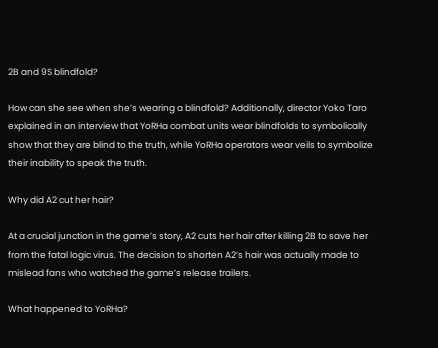2B and 9S blindfold?

How can she see when she’s wearing a blindfold? Additionally, director Yoko Taro explained in an interview that YoRHa combat units wear blindfolds to symbolically show that they are blind to the truth, while YoRHa operators wear veils to symbolize their inability to speak the truth.

Why did A2 cut her hair?

At a crucial junction in the game’s story, A2 cuts her hair after killing 2B to save her from the fatal logic virus. The decision to shorten A2’s hair was actually made to mislead fans who watched the game’s release trailers.

What happened to YoRHa?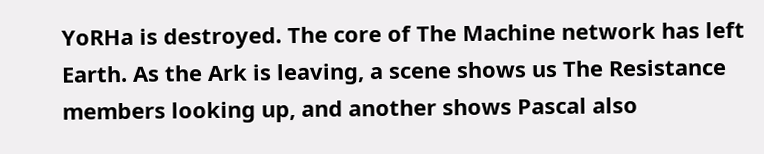YoRHa is destroyed. The core of The Machine network has left Earth. As the Ark is leaving, a scene shows us The Resistance members looking up, and another shows Pascal also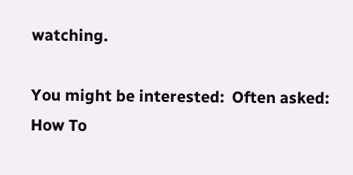watching.

You might be interested:  Often asked: How To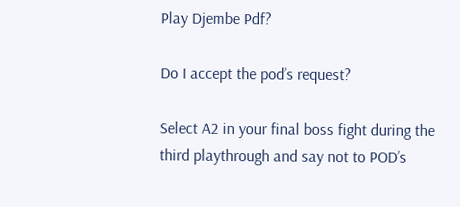Play Djembe Pdf?

Do I accept the pod’s request?

Select A2 in your final boss fight during the third playthrough and say not to POD’s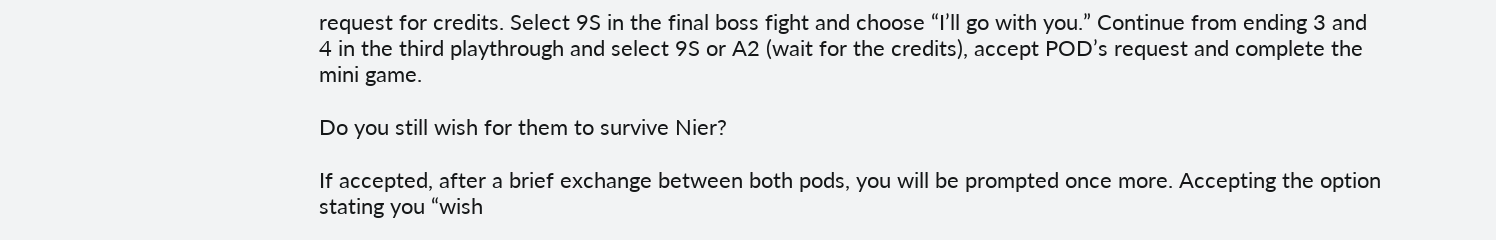request for credits. Select 9S in the final boss fight and choose “I’ll go with you.” Continue from ending 3 and 4 in the third playthrough and select 9S or A2 (wait for the credits), accept POD’s request and complete the mini game.

Do you still wish for them to survive Nier?

If accepted, after a brief exchange between both pods, you will be prompted once more. Accepting the option stating you “wish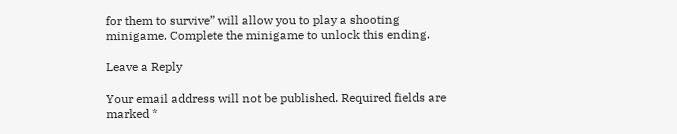for them to survive” will allow you to play a shooting minigame. Complete the minigame to unlock this ending.

Leave a Reply

Your email address will not be published. Required fields are marked *